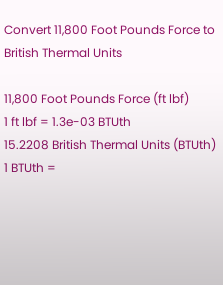Convert 11,800 Foot Pounds Force to British Thermal Units

11,800 Foot Pounds Force (ft lbf)
1 ft lbf = 1.3e-03 BTUth
15.2208 British Thermal Units (BTUth)
1 BTUth =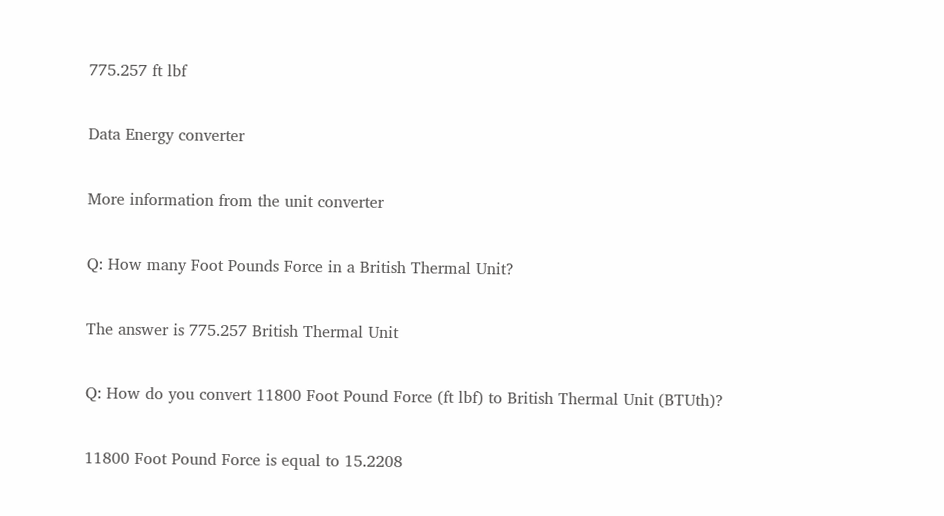775.257 ft lbf

Data Energy converter

More information from the unit converter

Q: How many Foot Pounds Force in a British Thermal Unit?

The answer is 775.257 British Thermal Unit

Q: How do you convert 11800 Foot Pound Force (ft lbf) to British Thermal Unit (BTUth)?

11800 Foot Pound Force is equal to 15.2208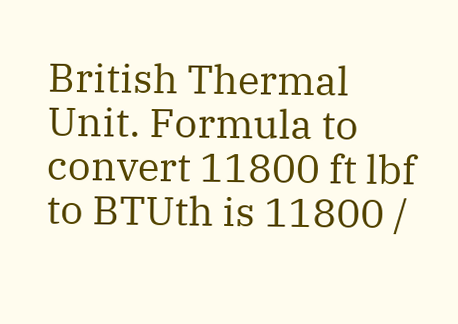British Thermal Unit. Formula to convert 11800 ft lbf to BTUth is 11800 /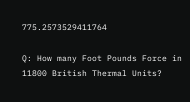775.2573529411764

Q: How many Foot Pounds Force in 11800 British Thermal Units?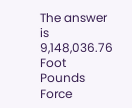The answer is 9,148,036.76 Foot Pounds Force